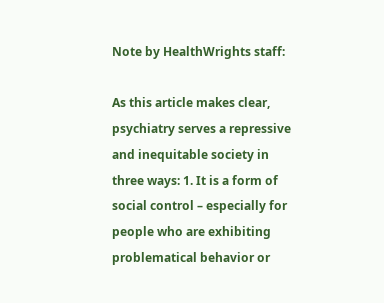Note by HealthWrights staff:

As this article makes clear, psychiatry serves a repressive and inequitable society in three ways: 1. It is a form of social control – especially for people who are exhibiting problematical behavior or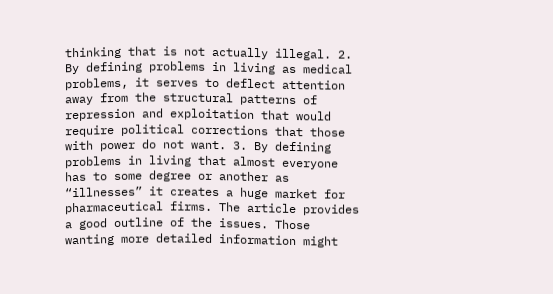thinking that is not actually illegal. 2. By defining problems in living as medical problems, it serves to deflect attention away from the structural patterns of repression and exploitation that would require political corrections that those with power do not want. 3. By defining problems in living that almost everyone has to some degree or another as “illnesses” it creates a huge market for pharmaceutical firms. The article provides a good outline of the issues. Those wanting more detailed information might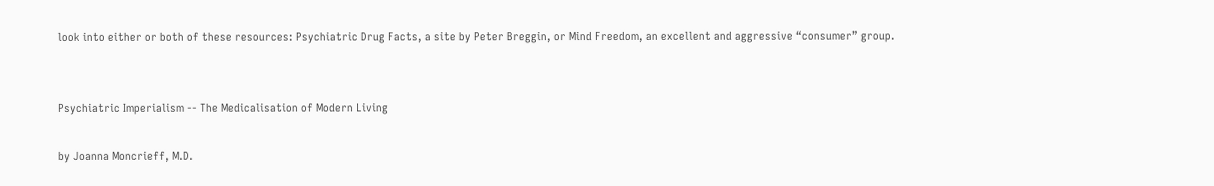look into either or both of these resources: Psychiatric Drug Facts, a site by Peter Breggin, or Mind Freedom, an excellent and aggressive “consumer” group.


Psychiatric Imperialism -- The Medicalisation of Modern Living

by Joanna Moncrieff, M.D.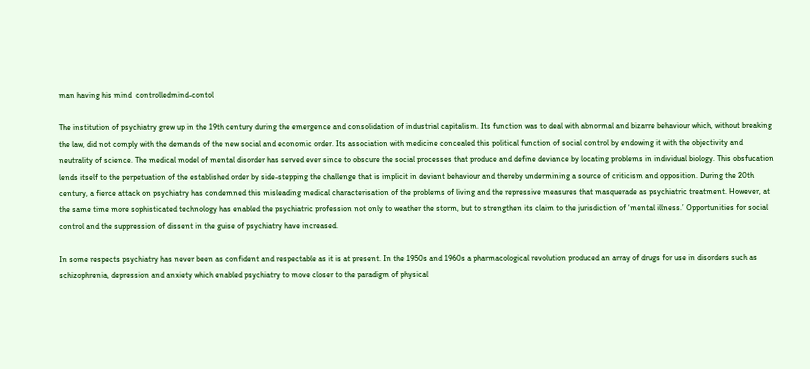man having his mind  controlledmind-contol

The institution of psychiatry grew up in the 19th century during the emergence and consolidation of industrial capitalism. Its function was to deal with abnormal and bizarre behaviour which, without breaking the law, did not comply with the demands of the new social and economic order. Its association with medicine concealed this political function of social control by endowing it with the objectivity and neutrality of science. The medical model of mental disorder has served ever since to obscure the social processes that produce and define deviance by locating problems in individual biology. This obsfucation lends itself to the perpetuation of the established order by side-stepping the challenge that is implicit in deviant behaviour and thereby undermining a source of criticism and opposition. During the 20th century, a fierce attack on psychiatry has condemned this misleading medical characterisation of the problems of living and the repressive measures that masquerade as psychiatric treatment. However, at the same time more sophisticated technology has enabled the psychiatric profession not only to weather the storm, but to strengthen its claim to the jurisdiction of ‘mental illness.’ Opportunities for social control and the suppression of dissent in the guise of psychiatry have increased.

In some respects psychiatry has never been as confident and respectable as it is at present. In the 1950s and 1960s a pharmacological revolution produced an array of drugs for use in disorders such as schizophrenia, depression and anxiety which enabled psychiatry to move closer to the paradigm of physical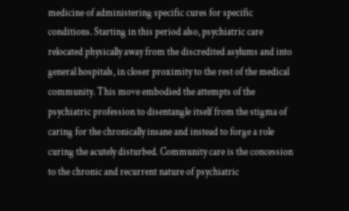medicine of administering specific cures for specific conditions. Starting in this period also, psychiatric care relocated physically away from the discredited asylums and into general hospitals, in closer proximity to the rest of the medical community. This move embodied the attempts of the psychiatric profession to disentangle itself from the stigma of caring for the chronically insane and instead to forge a role curing the acutely disturbed. Community care is the concession to the chronic and recurrent nature of psychiatric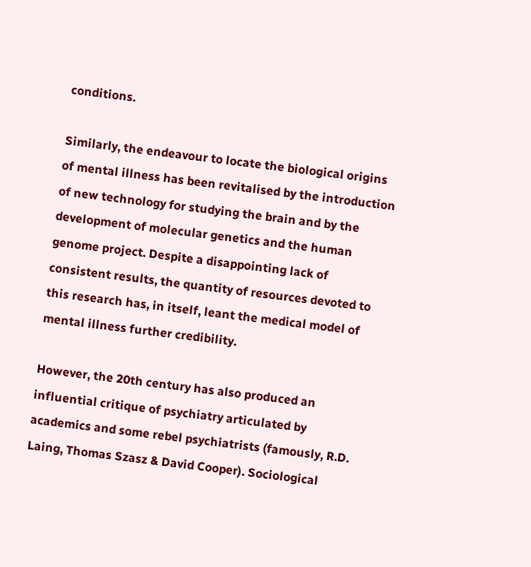conditions.

Similarly, the endeavour to locate the biological origins of mental illness has been revitalised by the introduction of new technology for studying the brain and by the development of molecular genetics and the human genome project. Despite a disappointing lack of consistent results, the quantity of resources devoted to this research has, in itself, leant the medical model of mental illness further credibility.

However, the 20th century has also produced an influential critique of psychiatry articulated by academics and some rebel psychiatrists (famously, R.D. Laing, Thomas Szasz & David Cooper). Sociological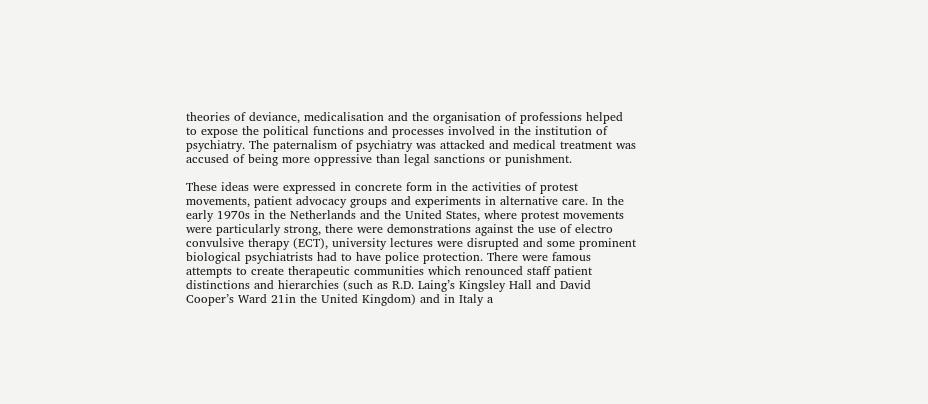theories of deviance, medicalisation and the organisation of professions helped to expose the political functions and processes involved in the institution of psychiatry. The paternalism of psychiatry was attacked and medical treatment was accused of being more oppressive than legal sanctions or punishment.

These ideas were expressed in concrete form in the activities of protest movements, patient advocacy groups and experiments in alternative care. In the early 1970s in the Netherlands and the United States, where protest movements were particularly strong, there were demonstrations against the use of electro convulsive therapy (ECT), university lectures were disrupted and some prominent biological psychiatrists had to have police protection. There were famous attempts to create therapeutic communities which renounced staff patient distinctions and hierarchies (such as R.D. Laing’s Kingsley Hall and David Cooper’s Ward 21in the United Kingdom) and in Italy a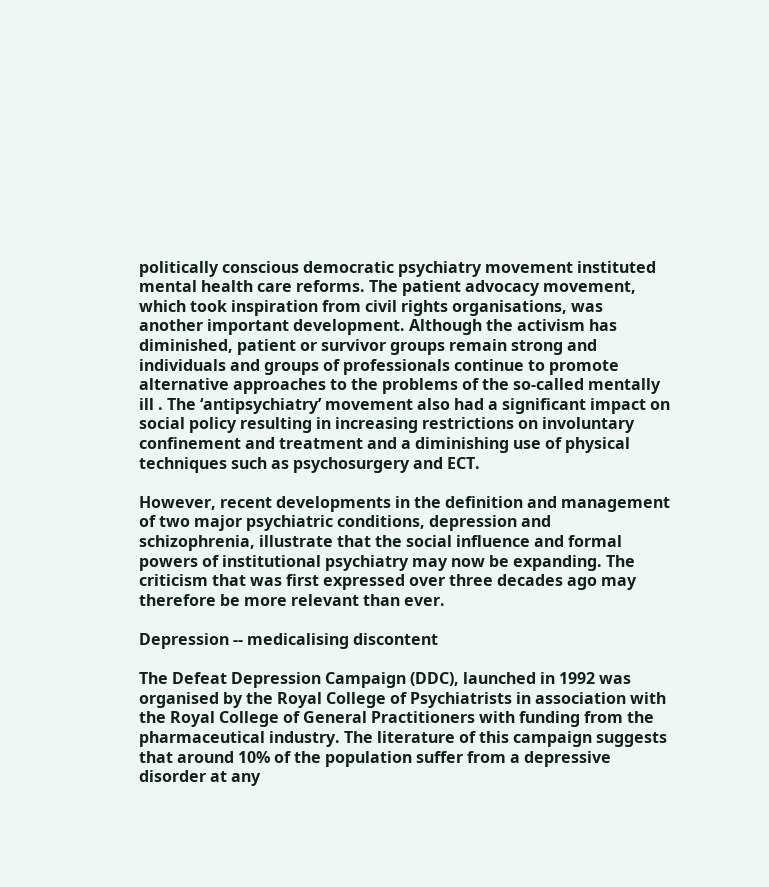politically conscious democratic psychiatry movement instituted mental health care reforms. The patient advocacy movement, which took inspiration from civil rights organisations, was another important development. Although the activism has diminished, patient or survivor groups remain strong and individuals and groups of professionals continue to promote alternative approaches to the problems of the so-called mentally ill . The ‘antipsychiatry’ movement also had a significant impact on social policy resulting in increasing restrictions on involuntary confinement and treatment and a diminishing use of physical techniques such as psychosurgery and ECT.

However, recent developments in the definition and management of two major psychiatric conditions, depression and schizophrenia, illustrate that the social influence and formal powers of institutional psychiatry may now be expanding. The criticism that was first expressed over three decades ago may therefore be more relevant than ever.

Depression -- medicalising discontent

The Defeat Depression Campaign (DDC), launched in 1992 was organised by the Royal College of Psychiatrists in association with the Royal College of General Practitioners with funding from the pharmaceutical industry. The literature of this campaign suggests that around 10% of the population suffer from a depressive disorder at any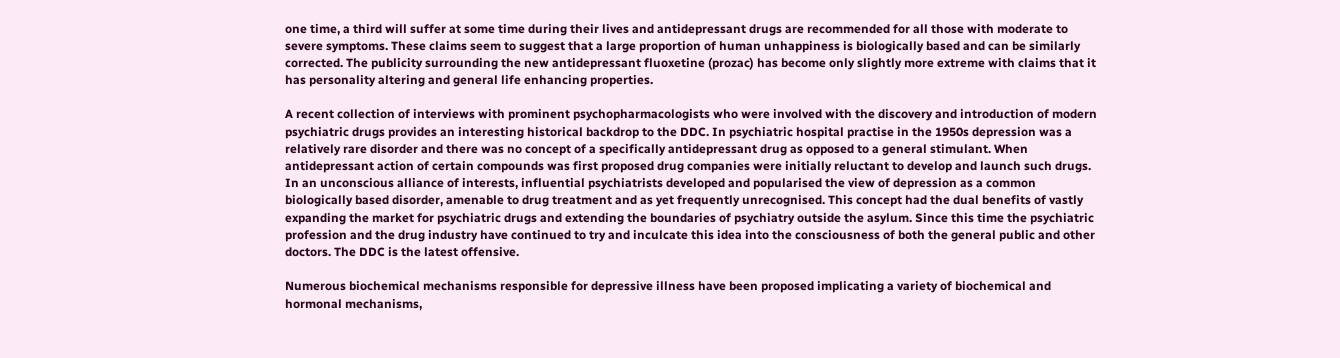one time, a third will suffer at some time during their lives and antidepressant drugs are recommended for all those with moderate to severe symptoms. These claims seem to suggest that a large proportion of human unhappiness is biologically based and can be similarly corrected. The publicity surrounding the new antidepressant fluoxetine (prozac) has become only slightly more extreme with claims that it has personality altering and general life enhancing properties.

A recent collection of interviews with prominent psychopharmacologists who were involved with the discovery and introduction of modern psychiatric drugs provides an interesting historical backdrop to the DDC. In psychiatric hospital practise in the 1950s depression was a relatively rare disorder and there was no concept of a specifically antidepressant drug as opposed to a general stimulant. When antidepressant action of certain compounds was first proposed drug companies were initially reluctant to develop and launch such drugs. In an unconscious alliance of interests, influential psychiatrists developed and popularised the view of depression as a common biologically based disorder, amenable to drug treatment and as yet frequently unrecognised. This concept had the dual benefits of vastly expanding the market for psychiatric drugs and extending the boundaries of psychiatry outside the asylum. Since this time the psychiatric profession and the drug industry have continued to try and inculcate this idea into the consciousness of both the general public and other doctors. The DDC is the latest offensive.

Numerous biochemical mechanisms responsible for depressive illness have been proposed implicating a variety of biochemical and hormonal mechanisms,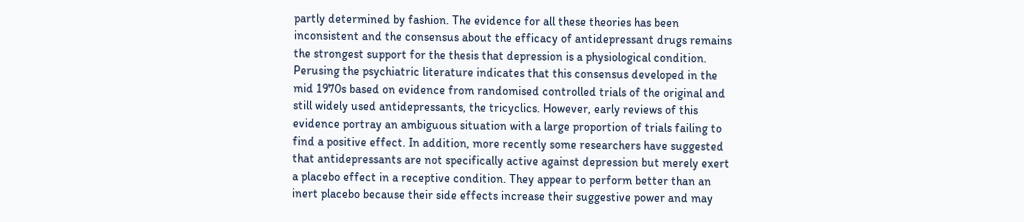partly determined by fashion. The evidence for all these theories has been inconsistent and the consensus about the efficacy of antidepressant drugs remains the strongest support for the thesis that depression is a physiological condition. Perusing the psychiatric literature indicates that this consensus developed in the mid 1970s based on evidence from randomised controlled trials of the original and still widely used antidepressants, the tricyclics. However, early reviews of this evidence portray an ambiguous situation with a large proportion of trials failing to find a positive effect. In addition, more recently some researchers have suggested that antidepressants are not specifically active against depression but merely exert a placebo effect in a receptive condition. They appear to perform better than an inert placebo because their side effects increase their suggestive power and may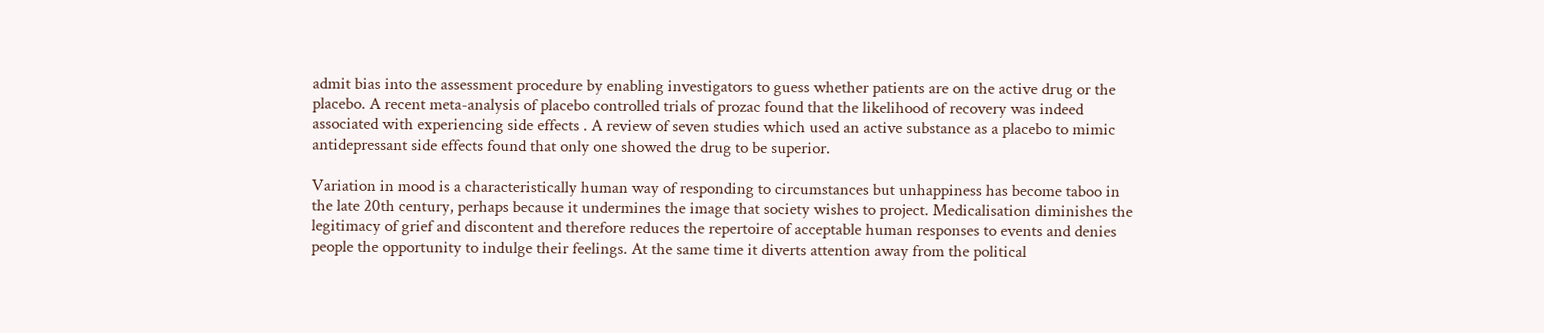admit bias into the assessment procedure by enabling investigators to guess whether patients are on the active drug or the placebo. A recent meta-analysis of placebo controlled trials of prozac found that the likelihood of recovery was indeed associated with experiencing side effects . A review of seven studies which used an active substance as a placebo to mimic antidepressant side effects found that only one showed the drug to be superior.

Variation in mood is a characteristically human way of responding to circumstances but unhappiness has become taboo in the late 20th century, perhaps because it undermines the image that society wishes to project. Medicalisation diminishes the legitimacy of grief and discontent and therefore reduces the repertoire of acceptable human responses to events and denies people the opportunity to indulge their feelings. At the same time it diverts attention away from the political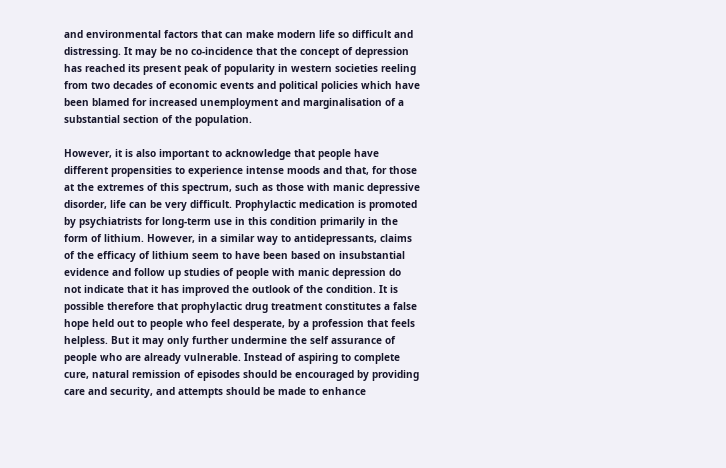and environmental factors that can make modern life so difficult and distressing. It may be no co-incidence that the concept of depression has reached its present peak of popularity in western societies reeling from two decades of economic events and political policies which have been blamed for increased unemployment and marginalisation of a substantial section of the population.

However, it is also important to acknowledge that people have different propensities to experience intense moods and that, for those at the extremes of this spectrum, such as those with manic depressive disorder, life can be very difficult. Prophylactic medication is promoted by psychiatrists for long-term use in this condition primarily in the form of lithium. However, in a similar way to antidepressants, claims of the efficacy of lithium seem to have been based on insubstantial evidence and follow up studies of people with manic depression do not indicate that it has improved the outlook of the condition. It is possible therefore that prophylactic drug treatment constitutes a false hope held out to people who feel desperate, by a profession that feels helpless. But it may only further undermine the self assurance of people who are already vulnerable. Instead of aspiring to complete cure, natural remission of episodes should be encouraged by providing care and security, and attempts should be made to enhance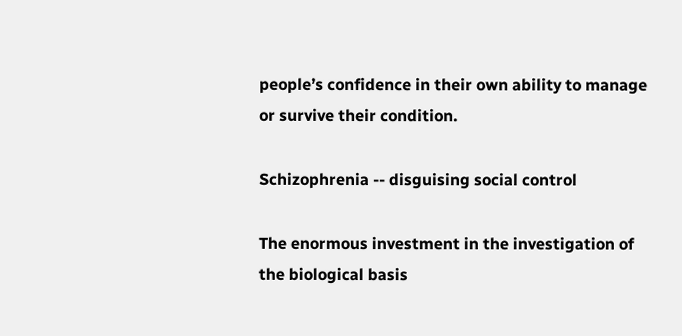people’s confidence in their own ability to manage or survive their condition.

Schizophrenia -- disguising social control

The enormous investment in the investigation of the biological basis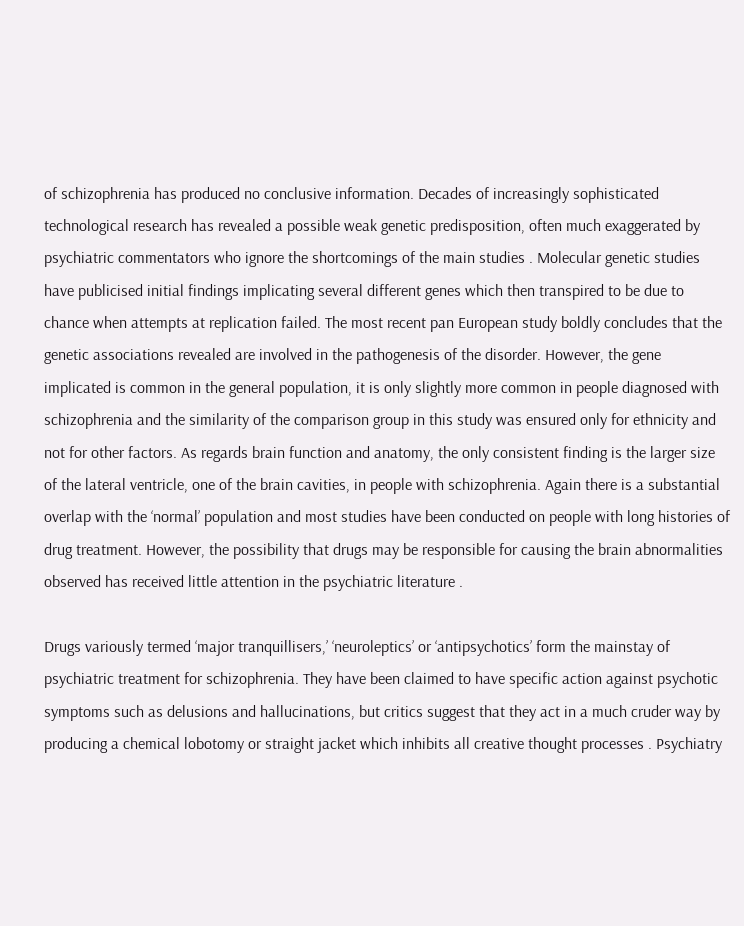of schizophrenia has produced no conclusive information. Decades of increasingly sophisticated technological research has revealed a possible weak genetic predisposition, often much exaggerated by psychiatric commentators who ignore the shortcomings of the main studies . Molecular genetic studies have publicised initial findings implicating several different genes which then transpired to be due to chance when attempts at replication failed. The most recent pan European study boldly concludes that the genetic associations revealed are involved in the pathogenesis of the disorder. However, the gene implicated is common in the general population, it is only slightly more common in people diagnosed with schizophrenia and the similarity of the comparison group in this study was ensured only for ethnicity and not for other factors. As regards brain function and anatomy, the only consistent finding is the larger size of the lateral ventricle, one of the brain cavities, in people with schizophrenia. Again there is a substantial overlap with the ‘normal’ population and most studies have been conducted on people with long histories of drug treatment. However, the possibility that drugs may be responsible for causing the brain abnormalities observed has received little attention in the psychiatric literature .

Drugs variously termed ‘major tranquillisers,’ ‘neuroleptics’ or ‘antipsychotics’ form the mainstay of psychiatric treatment for schizophrenia. They have been claimed to have specific action against psychotic symptoms such as delusions and hallucinations, but critics suggest that they act in a much cruder way by producing a chemical lobotomy or straight jacket which inhibits all creative thought processes . Psychiatry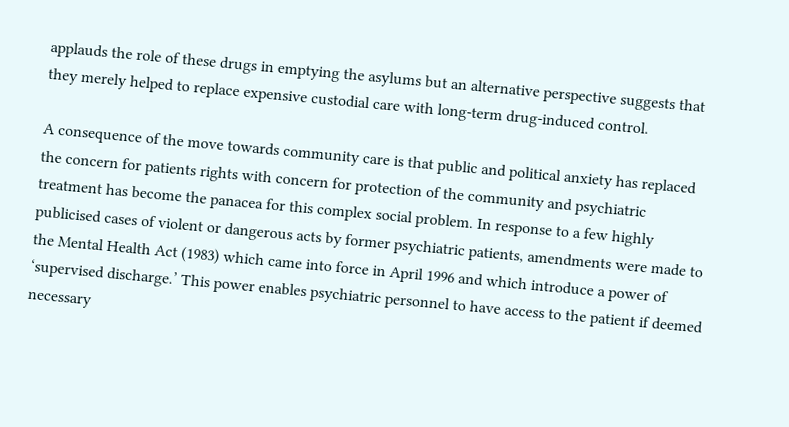applauds the role of these drugs in emptying the asylums but an alternative perspective suggests that they merely helped to replace expensive custodial care with long-term drug-induced control.

A consequence of the move towards community care is that public and political anxiety has replaced the concern for patients rights with concern for protection of the community and psychiatric treatment has become the panacea for this complex social problem. In response to a few highly publicised cases of violent or dangerous acts by former psychiatric patients, amendments were made to the Mental Health Act (1983) which came into force in April 1996 and which introduce a power of ‘supervised discharge.’ This power enables psychiatric personnel to have access to the patient if deemed necessary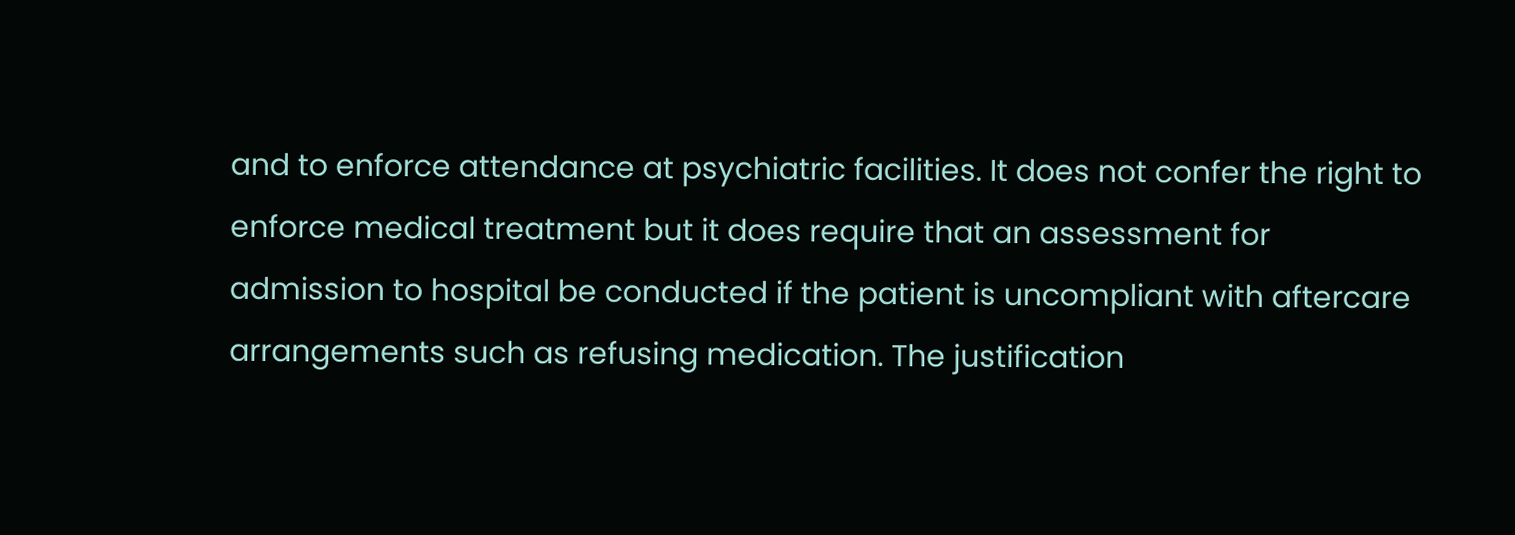and to enforce attendance at psychiatric facilities. It does not confer the right to enforce medical treatment but it does require that an assessment for admission to hospital be conducted if the patient is uncompliant with aftercare arrangements such as refusing medication. The justification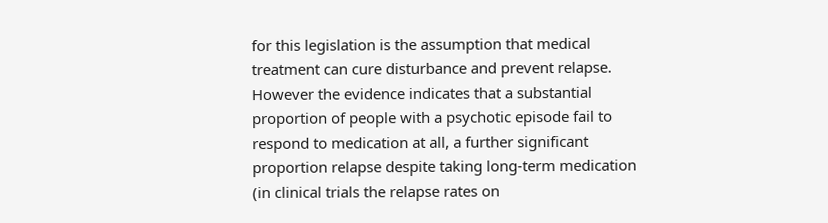for this legislation is the assumption that medical treatment can cure disturbance and prevent relapse. However the evidence indicates that a substantial proportion of people with a psychotic episode fail to respond to medication at all, a further significant proportion relapse despite taking long-term medication (in clinical trials the relapse rates on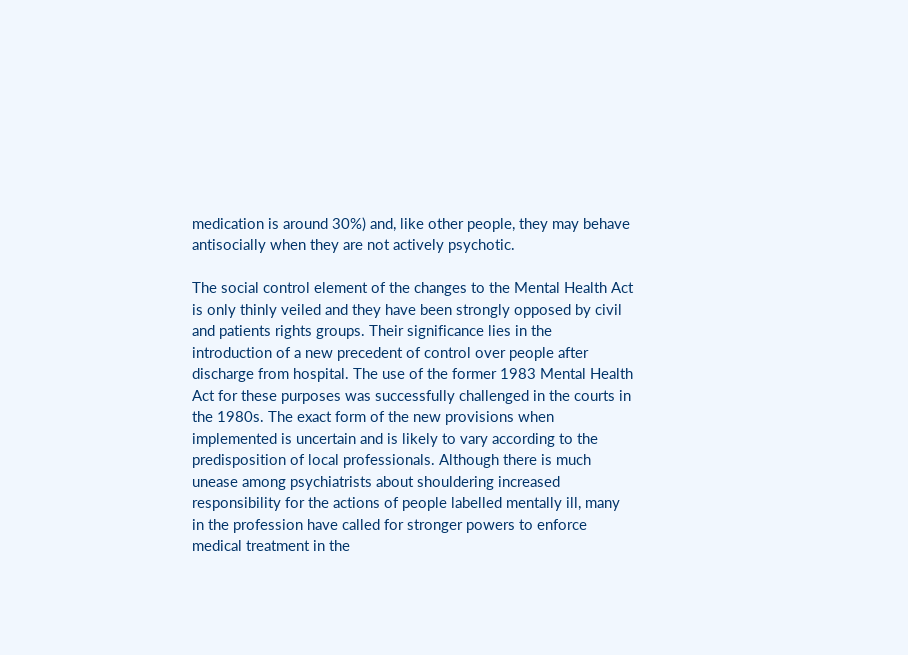medication is around 30%) and, like other people, they may behave antisocially when they are not actively psychotic.

The social control element of the changes to the Mental Health Act is only thinly veiled and they have been strongly opposed by civil and patients rights groups. Their significance lies in the introduction of a new precedent of control over people after discharge from hospital. The use of the former 1983 Mental Health Act for these purposes was successfully challenged in the courts in the 1980s. The exact form of the new provisions when implemented is uncertain and is likely to vary according to the predisposition of local professionals. Although there is much unease among psychiatrists about shouldering increased responsibility for the actions of people labelled mentally ill, many in the profession have called for stronger powers to enforce medical treatment in the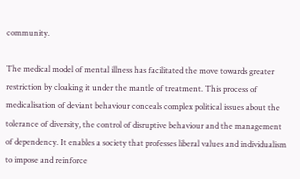community.

The medical model of mental illness has facilitated the move towards greater restriction by cloaking it under the mantle of treatment. This process of medicalisation of deviant behaviour conceals complex political issues about the tolerance of diversity, the control of disruptive behaviour and the management of dependency. It enables a society that professes liberal values and individualism to impose and reinforce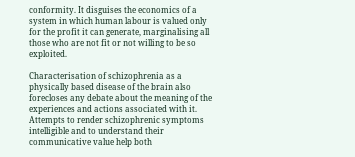conformity. It disguises the economics of a system in which human labour is valued only for the profit it can generate, marginalising all those who are not fit or not willing to be so exploited.

Characterisation of schizophrenia as a physically based disease of the brain also forecloses any debate about the meaning of the experiences and actions associated with it. Attempts to render schizophrenic symptoms intelligible and to understand their communicative value help both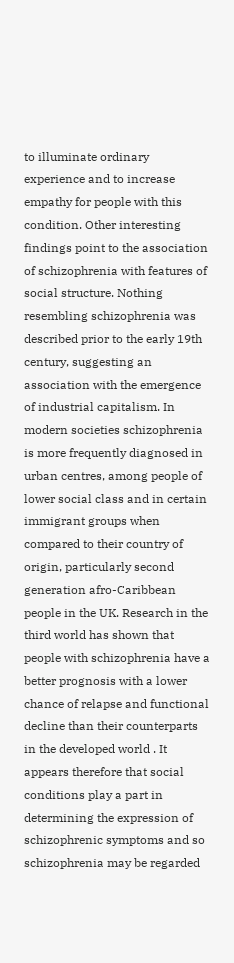to illuminate ordinary experience and to increase empathy for people with this condition. Other interesting findings point to the association of schizophrenia with features of social structure. Nothing resembling schizophrenia was described prior to the early 19th century, suggesting an association with the emergence of industrial capitalism. In modern societies schizophrenia is more frequently diagnosed in urban centres, among people of lower social class and in certain immigrant groups when compared to their country of origin, particularly second generation afro-Caribbean people in the UK. Research in the third world has shown that people with schizophrenia have a better prognosis with a lower chance of relapse and functional decline than their counterparts in the developed world . It appears therefore that social conditions play a part in determining the expression of schizophrenic symptoms and so schizophrenia may be regarded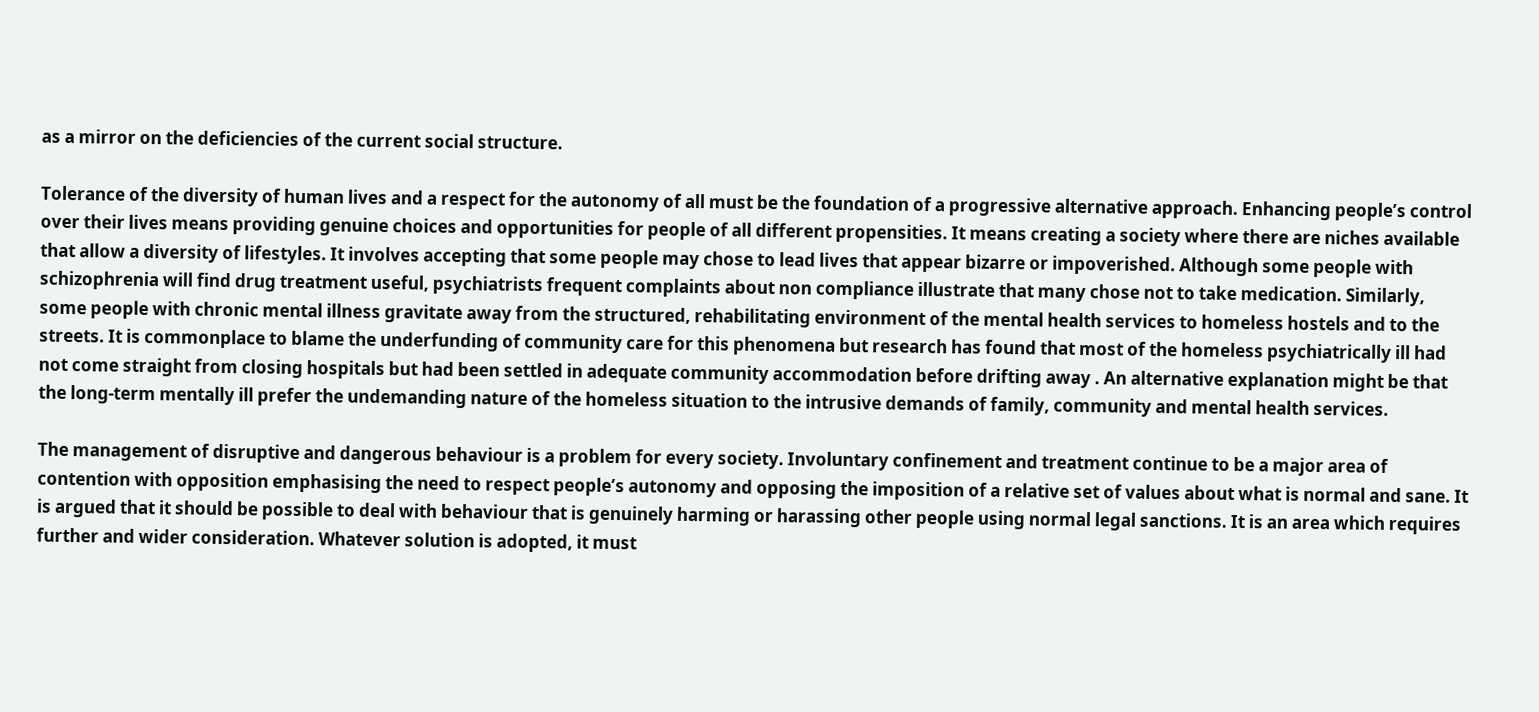as a mirror on the deficiencies of the current social structure.

Tolerance of the diversity of human lives and a respect for the autonomy of all must be the foundation of a progressive alternative approach. Enhancing people’s control over their lives means providing genuine choices and opportunities for people of all different propensities. It means creating a society where there are niches available that allow a diversity of lifestyles. It involves accepting that some people may chose to lead lives that appear bizarre or impoverished. Although some people with schizophrenia will find drug treatment useful, psychiatrists frequent complaints about non compliance illustrate that many chose not to take medication. Similarly, some people with chronic mental illness gravitate away from the structured, rehabilitating environment of the mental health services to homeless hostels and to the streets. It is commonplace to blame the underfunding of community care for this phenomena but research has found that most of the homeless psychiatrically ill had not come straight from closing hospitals but had been settled in adequate community accommodation before drifting away . An alternative explanation might be that the long-term mentally ill prefer the undemanding nature of the homeless situation to the intrusive demands of family, community and mental health services.

The management of disruptive and dangerous behaviour is a problem for every society. Involuntary confinement and treatment continue to be a major area of contention with opposition emphasising the need to respect people’s autonomy and opposing the imposition of a relative set of values about what is normal and sane. It is argued that it should be possible to deal with behaviour that is genuinely harming or harassing other people using normal legal sanctions. It is an area which requires further and wider consideration. Whatever solution is adopted, it must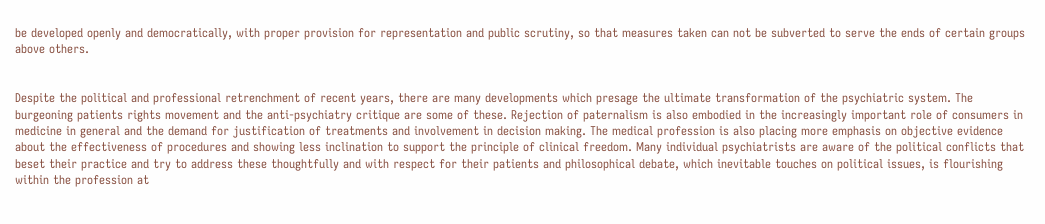be developed openly and democratically, with proper provision for representation and public scrutiny, so that measures taken can not be subverted to serve the ends of certain groups above others.


Despite the political and professional retrenchment of recent years, there are many developments which presage the ultimate transformation of the psychiatric system. The burgeoning patients rights movement and the anti-psychiatry critique are some of these. Rejection of paternalism is also embodied in the increasingly important role of consumers in medicine in general and the demand for justification of treatments and involvement in decision making. The medical profession is also placing more emphasis on objective evidence about the effectiveness of procedures and showing less inclination to support the principle of clinical freedom. Many individual psychiatrists are aware of the political conflicts that beset their practice and try to address these thoughtfully and with respect for their patients and philosophical debate, which inevitable touches on political issues, is flourishing within the profession at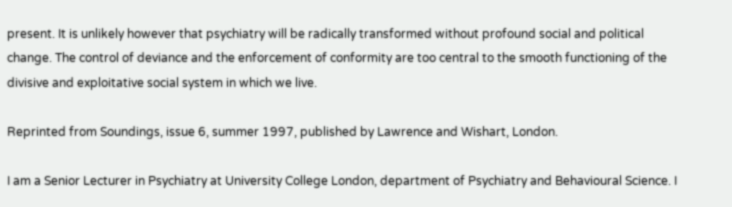present. It is unlikely however that psychiatry will be radically transformed without profound social and political change. The control of deviance and the enforcement of conformity are too central to the smooth functioning of the divisive and exploitative social system in which we live.

Reprinted from Soundings, issue 6, summer 1997, published by Lawrence and Wishart, London.

I am a Senior Lecturer in Psychiatry at University College London, department of Psychiatry and Behavioural Science. I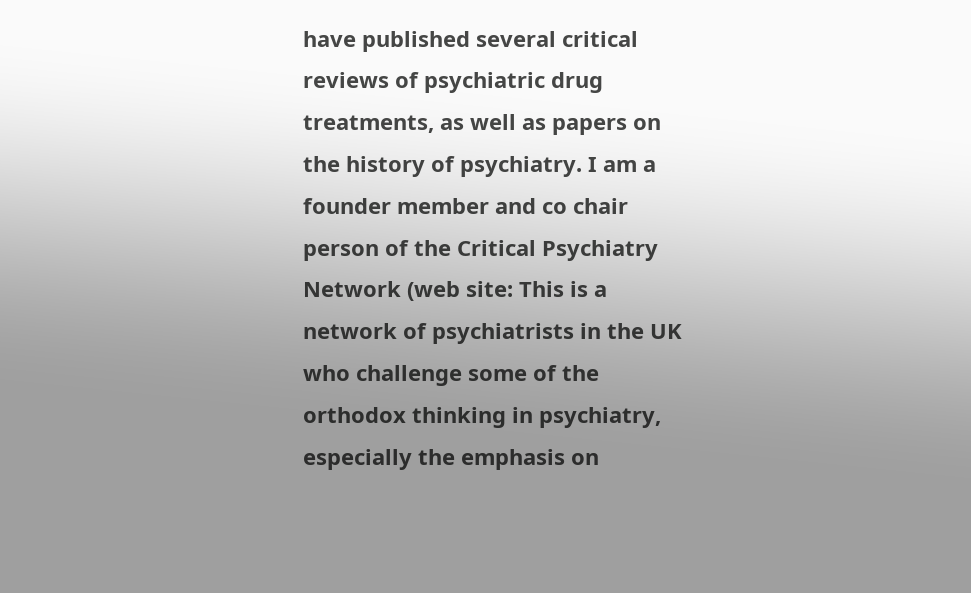have published several critical reviews of psychiatric drug treatments, as well as papers on the history of psychiatry. I am a founder member and co chair person of the Critical Psychiatry Network (web site: This is a network of psychiatrists in the UK who challenge some of the orthodox thinking in psychiatry, especially the emphasis on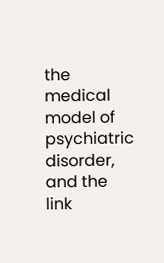the medical model of psychiatric disorder, and the link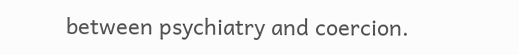between psychiatry and coercion.